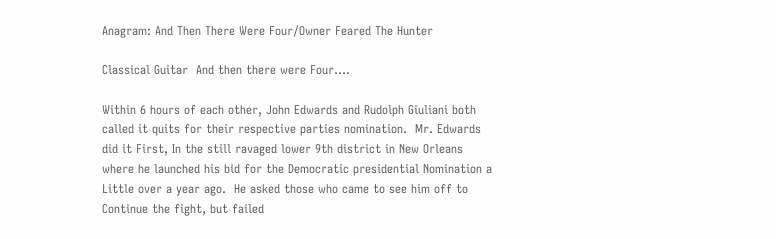Anagram: And Then There Were Four/Owner Feared The Hunter

Classical Guitar  And then there were Four….

Within 6 hours of each other, John Edwards and Rudolph Giuliani both called it quits for their respective parties nomination.  Mr. Edwards did it First, In the still ravaged lower 9th district in New Orleans where he launched his bid for the Democratic presidential Nomination a Little over a year ago.  He asked those who came to see him off to Continue the fight, but failed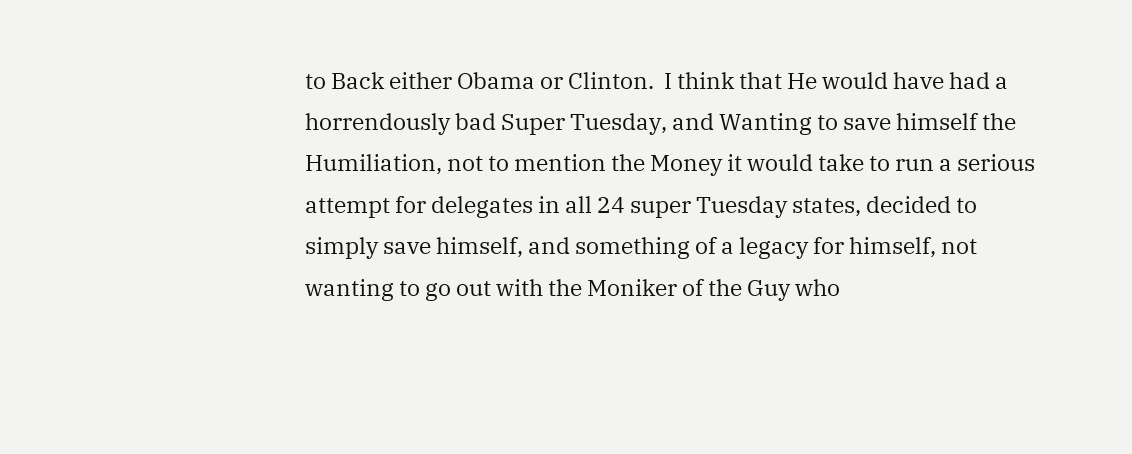to Back either Obama or Clinton.  I think that He would have had a horrendously bad Super Tuesday, and Wanting to save himself the Humiliation, not to mention the Money it would take to run a serious attempt for delegates in all 24 super Tuesday states, decided to simply save himself, and something of a legacy for himself, not wanting to go out with the Moniker of the Guy who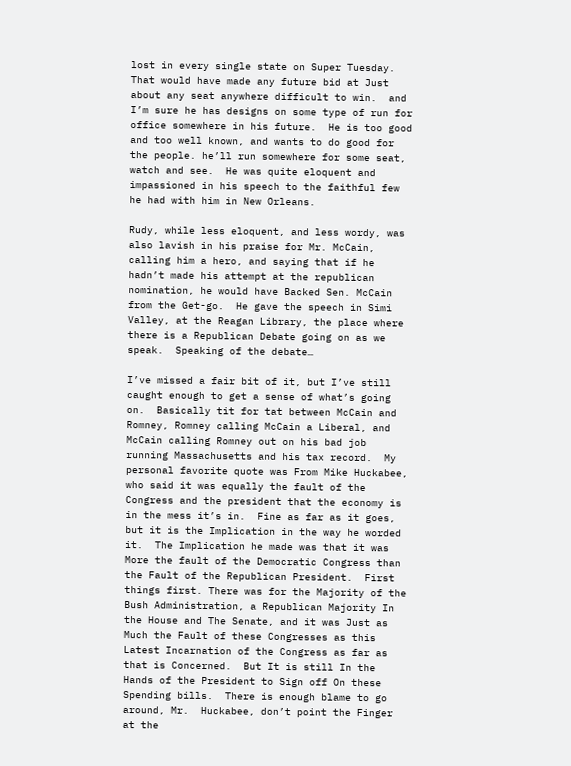lost in every single state on Super Tuesday.  That would have made any future bid at Just about any seat anywhere difficult to win.  and I’m sure he has designs on some type of run for office somewhere in his future.  He is too good and too well known, and wants to do good for the people. he’ll run somewhere for some seat, watch and see.  He was quite eloquent and impassioned in his speech to the faithful few he had with him in New Orleans.

Rudy, while less eloquent, and less wordy, was also lavish in his praise for Mr. McCain, calling him a hero, and saying that if he hadn’t made his attempt at the republican nomination, he would have Backed Sen. McCain from the Get-go.  He gave the speech in Simi Valley, at the Reagan Library, the place where there is a Republican Debate going on as we speak.  Speaking of the debate…

I’ve missed a fair bit of it, but I’ve still caught enough to get a sense of what’s going on.  Basically tit for tat between McCain and Romney, Romney calling McCain a Liberal, and McCain calling Romney out on his bad job running Massachusetts and his tax record.  My personal favorite quote was From Mike Huckabee, who said it was equally the fault of the Congress and the president that the economy is in the mess it’s in.  Fine as far as it goes, but it is the Implication in the way he worded it.  The Implication he made was that it was More the fault of the Democratic Congress than the Fault of the Republican President.  First things first. There was for the Majority of the Bush Administration, a Republican Majority In the House and The Senate, and it was Just as Much the Fault of these Congresses as this Latest Incarnation of the Congress as far as that is Concerned.  But It is still In the Hands of the President to Sign off On these Spending bills.  There is enough blame to go around, Mr.  Huckabee, don’t point the Finger at the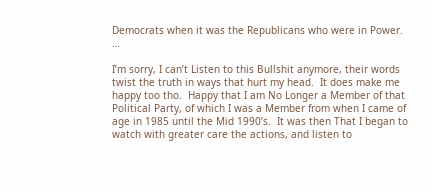Democrats when it was the Republicans who were in Power.   …

I’m sorry, I can’t Listen to this Bullshit anymore, their words twist the truth in ways that hurt my head.  It does make me happy too tho.  Happy that I am No Longer a Member of that Political Party, of which I was a Member from when I came of age in 1985 until the Mid 1990’s.  It was then That I began to watch with greater care the actions, and listen to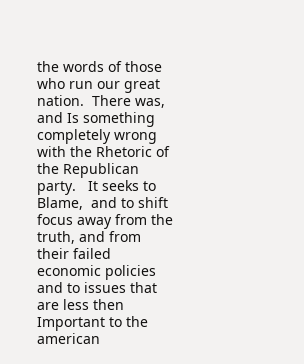the words of those who run our great nation.  There was, and Is something completely wrong with the Rhetoric of the Republican party.   It seeks to Blame,  and to shift focus away from the truth, and from their failed economic policies and to issues that are less then Important to the american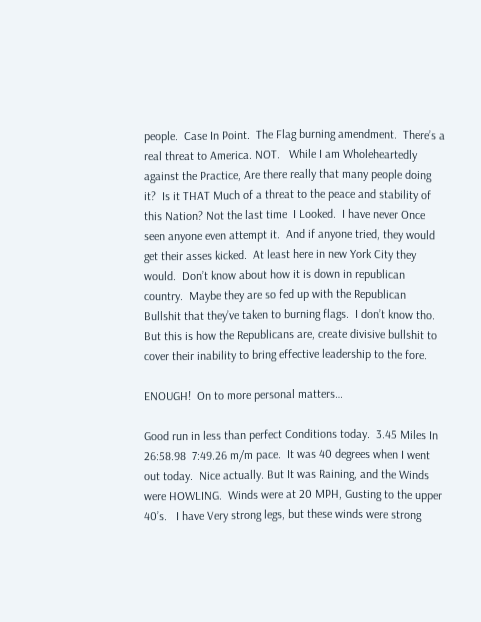people.  Case In Point.  The Flag burning amendment.  There’s a real threat to America. NOT.   While I am Wholeheartedly against the Practice, Are there really that many people doing it?  Is it THAT Much of a threat to the peace and stability of this Nation? Not the last time  I Looked.  I have never Once seen anyone even attempt it.  And if anyone tried, they would get their asses kicked.  At least here in new York City they would.  Don’t know about how it is down in republican country.  Maybe they are so fed up with the Republican Bullshit that they’ve taken to burning flags.  I don’t know tho.  But this is how the Republicans are, create divisive bullshit to cover their inability to bring effective leadership to the fore.

ENOUGH!  On to more personal matters…

Good run in less than perfect Conditions today.  3.45 Miles In 26:58.98  7:49.26 m/m pace.  It was 40 degrees when I went out today.  Nice actually. But It was Raining, and the Winds were HOWLING.  Winds were at 20 MPH, Gusting to the upper 40’s.   I have Very strong legs, but these winds were strong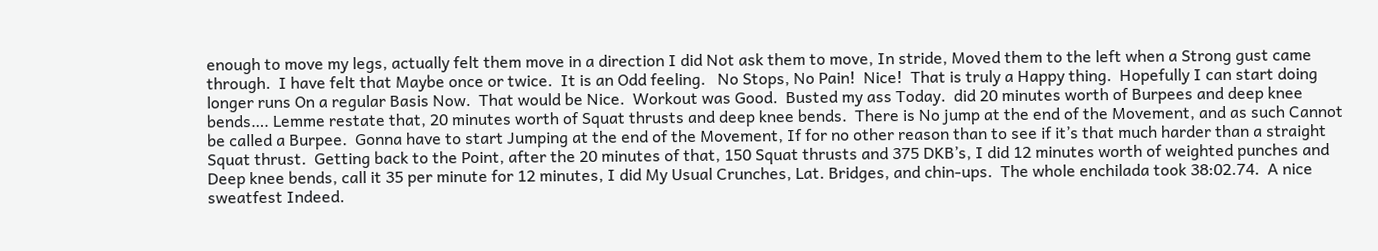enough to move my legs, actually felt them move in a direction I did Not ask them to move, In stride, Moved them to the left when a Strong gust came through.  I have felt that Maybe once or twice.  It is an Odd feeling.   No Stops, No Pain!  Nice!  That is truly a Happy thing.  Hopefully I can start doing longer runs On a regular Basis Now.  That would be Nice.  Workout was Good.  Busted my ass Today.  did 20 minutes worth of Burpees and deep knee bends…. Lemme restate that, 20 minutes worth of Squat thrusts and deep knee bends.  There is No jump at the end of the Movement, and as such Cannot be called a Burpee.  Gonna have to start Jumping at the end of the Movement, If for no other reason than to see if it’s that much harder than a straight Squat thrust.  Getting back to the Point, after the 20 minutes of that, 150 Squat thrusts and 375 DKB’s, I did 12 minutes worth of weighted punches and Deep knee bends, call it 35 per minute for 12 minutes, I did My Usual Crunches, Lat. Bridges, and chin-ups.  The whole enchilada took 38:02.74.  A nice sweatfest Indeed.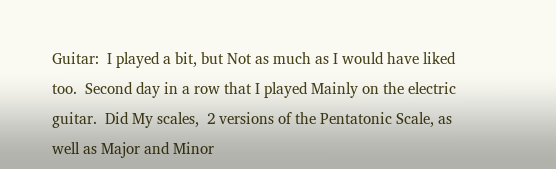Guitar:  I played a bit, but Not as much as I would have liked too.  Second day in a row that I played Mainly on the electric guitar.  Did My scales,  2 versions of the Pentatonic Scale, as well as Major and Minor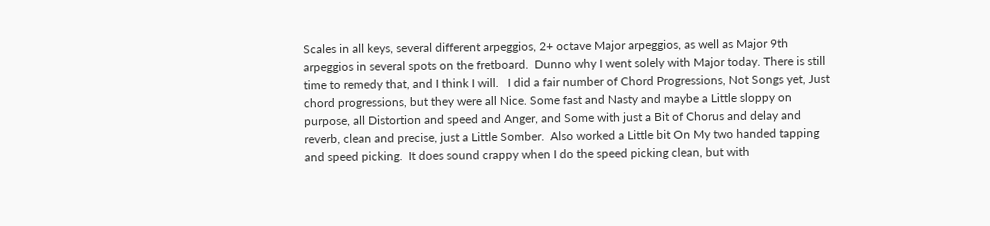Scales in all keys, several different arpeggios, 2+ octave Major arpeggios, as well as Major 9th arpeggios in several spots on the fretboard.  Dunno why I went solely with Major today. There is still time to remedy that, and I think I will.   I did a fair number of Chord Progressions, Not Songs yet, Just chord progressions, but they were all Nice. Some fast and Nasty and maybe a Little sloppy on purpose, all Distortion and speed and Anger, and Some with just a Bit of Chorus and delay and reverb, clean and precise, just a Little Somber.  Also worked a Little bit On My two handed tapping and speed picking.  It does sound crappy when I do the speed picking clean, but with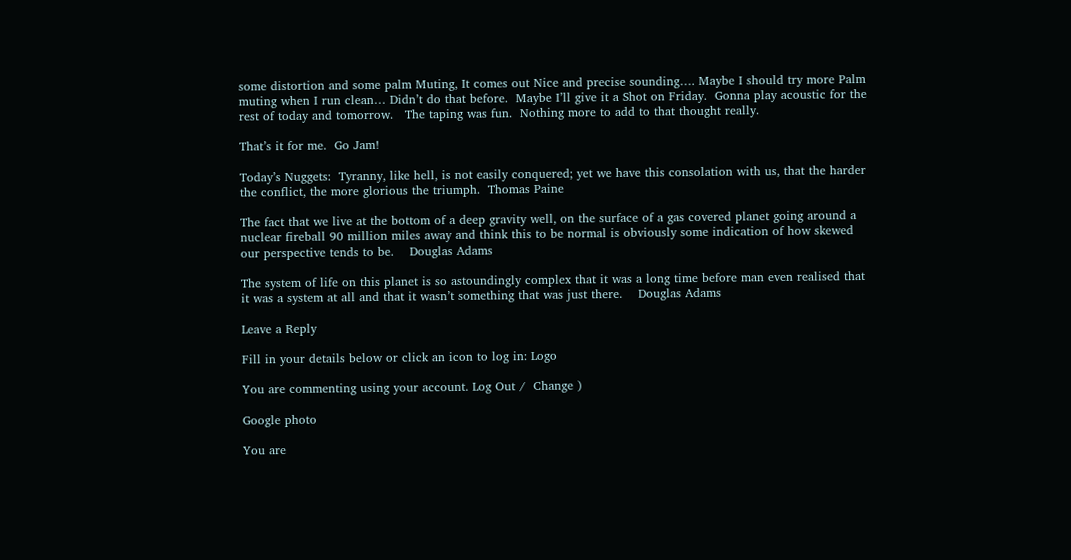some distortion and some palm Muting, It comes out Nice and precise sounding…. Maybe I should try more Palm muting when I run clean… Didn’t do that before.  Maybe I’ll give it a Shot on Friday.  Gonna play acoustic for the rest of today and tomorrow.   The taping was fun.  Nothing more to add to that thought really.

That’s it for me.  Go Jam!

Today’s Nuggets:  Tyranny, like hell, is not easily conquered; yet we have this consolation with us, that the harder the conflict, the more glorious the triumph.  Thomas Paine

The fact that we live at the bottom of a deep gravity well, on the surface of a gas covered planet going around a nuclear fireball 90 million miles away and think this to be normal is obviously some indication of how skewed our perspective tends to be.    Douglas Adams

The system of life on this planet is so astoundingly complex that it was a long time before man even realised that it was a system at all and that it wasn’t something that was just there.    Douglas Adams

Leave a Reply

Fill in your details below or click an icon to log in: Logo

You are commenting using your account. Log Out /  Change )

Google photo

You are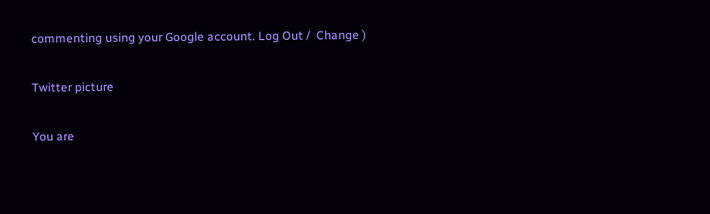commenting using your Google account. Log Out /  Change )

Twitter picture

You are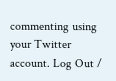commenting using your Twitter account. Log Out /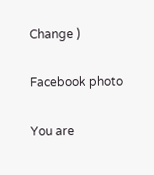Change )

Facebook photo

You are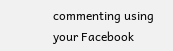commenting using your Facebook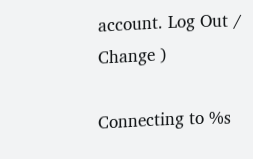account. Log Out /  Change )

Connecting to %s